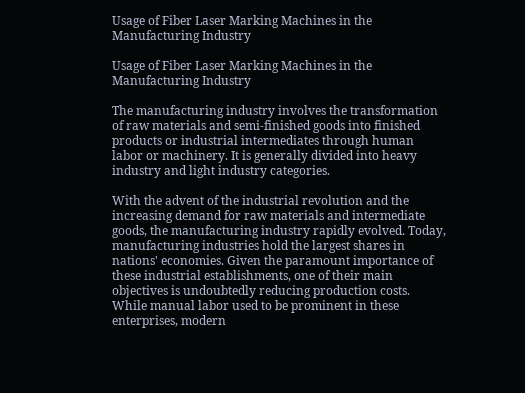Usage of Fiber Laser Marking Machines in the Manufacturing Industry

Usage of Fiber Laser Marking Machines in the Manufacturing Industry

The manufacturing industry involves the transformation of raw materials and semi-finished goods into finished products or industrial intermediates through human labor or machinery. It is generally divided into heavy industry and light industry categories.

With the advent of the industrial revolution and the increasing demand for raw materials and intermediate goods, the manufacturing industry rapidly evolved. Today, manufacturing industries hold the largest shares in nations' economies. Given the paramount importance of these industrial establishments, one of their main objectives is undoubtedly reducing production costs. While manual labor used to be prominent in these enterprises, modern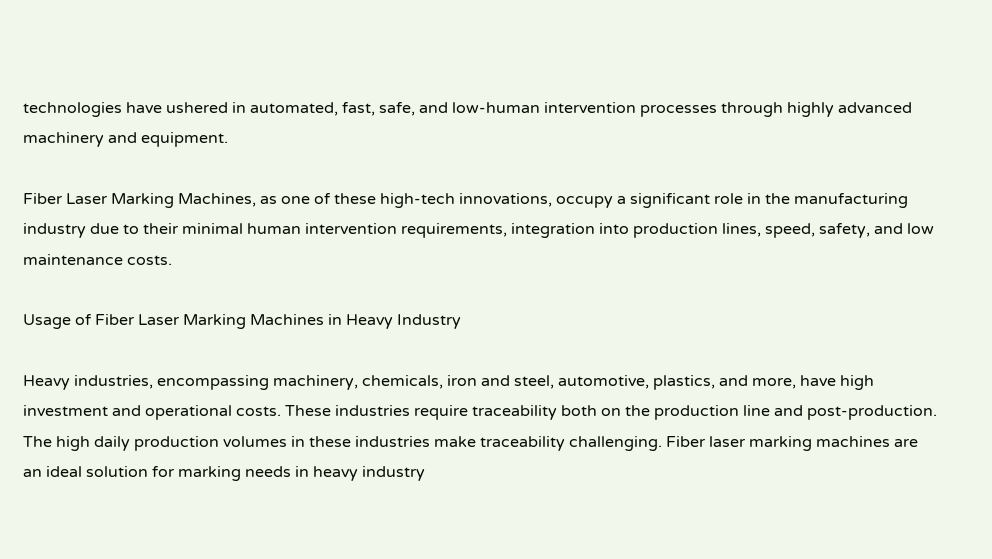technologies have ushered in automated, fast, safe, and low-human intervention processes through highly advanced machinery and equipment.

Fiber Laser Marking Machines, as one of these high-tech innovations, occupy a significant role in the manufacturing industry due to their minimal human intervention requirements, integration into production lines, speed, safety, and low maintenance costs.

Usage of Fiber Laser Marking Machines in Heavy Industry

Heavy industries, encompassing machinery, chemicals, iron and steel, automotive, plastics, and more, have high investment and operational costs. These industries require traceability both on the production line and post-production. The high daily production volumes in these industries make traceability challenging. Fiber laser marking machines are an ideal solution for marking needs in heavy industry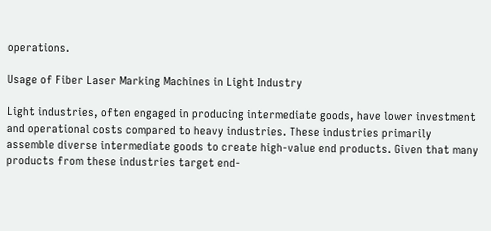operations.

Usage of Fiber Laser Marking Machines in Light Industry

Light industries, often engaged in producing intermediate goods, have lower investment and operational costs compared to heavy industries. These industries primarily assemble diverse intermediate goods to create high-value end products. Given that many products from these industries target end-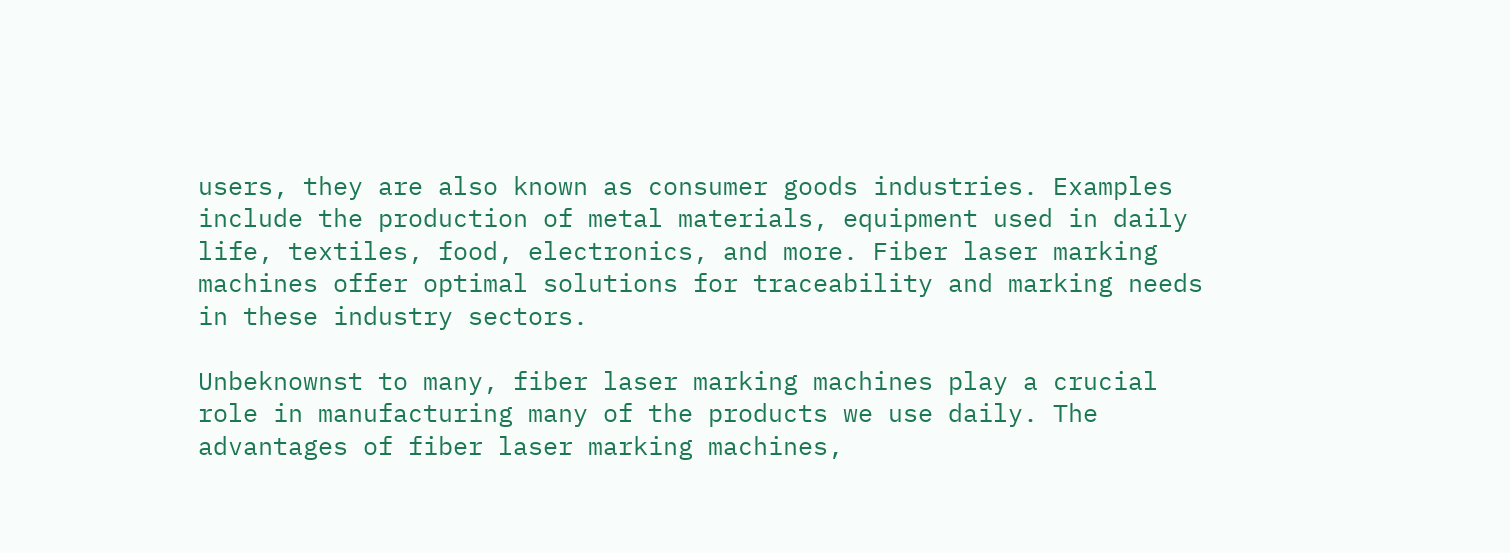users, they are also known as consumer goods industries. Examples include the production of metal materials, equipment used in daily life, textiles, food, electronics, and more. Fiber laser marking machines offer optimal solutions for traceability and marking needs in these industry sectors.

Unbeknownst to many, fiber laser marking machines play a crucial role in manufacturing many of the products we use daily. The advantages of fiber laser marking machines,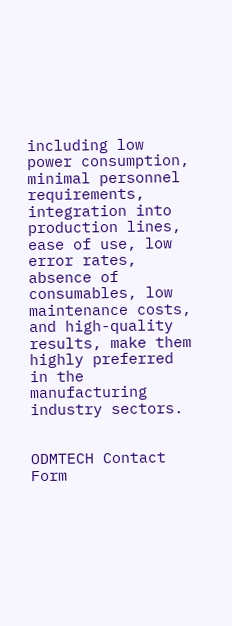including low power consumption, minimal personnel requirements, integration into production lines, ease of use, low error rates, absence of consumables, low maintenance costs, and high-quality results, make them highly preferred in the manufacturing industry sectors.


ODMTECH Contact Form